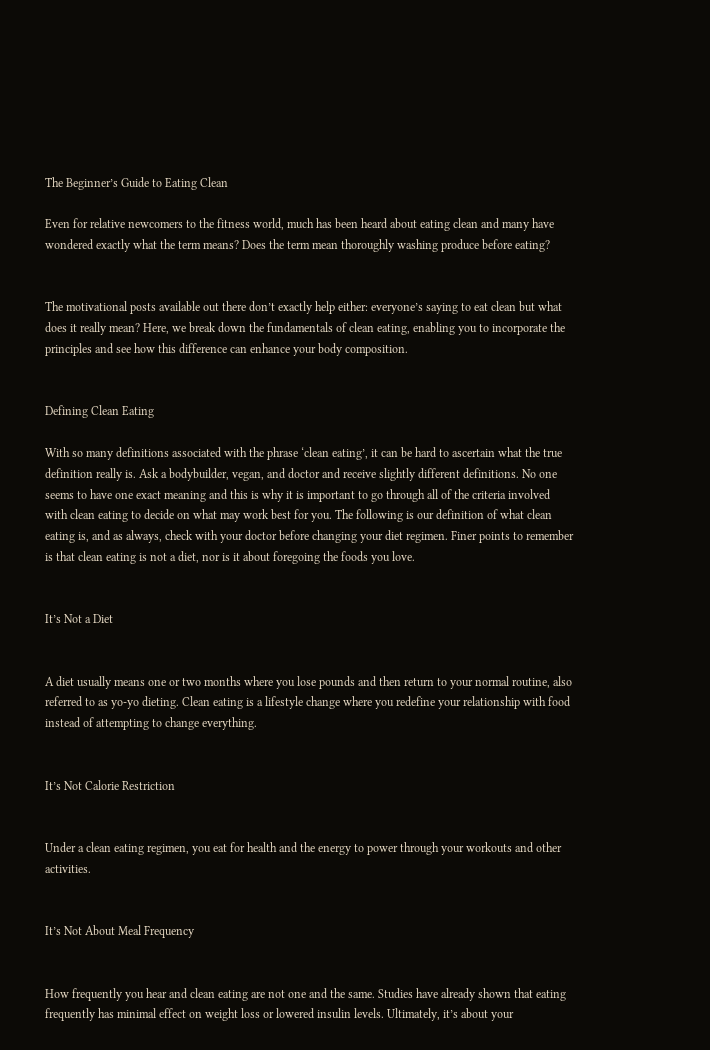The Beginner’s Guide to Eating Clean

Even for relative newcomers to the fitness world, much has been heard about eating clean and many have wondered exactly what the term means? Does the term mean thoroughly washing produce before eating?


The motivational posts available out there don’t exactly help either: everyone’s saying to eat clean but what does it really mean? Here, we break down the fundamentals of clean eating, enabling you to incorporate the principles and see how this difference can enhance your body composition.


Defining Clean Eating

With so many definitions associated with the phrase ‘clean eating’, it can be hard to ascertain what the true definition really is. Ask a bodybuilder, vegan, and doctor and receive slightly different definitions. No one seems to have one exact meaning and this is why it is important to go through all of the criteria involved with clean eating to decide on what may work best for you. The following is our definition of what clean eating is, and as always, check with your doctor before changing your diet regimen. Finer points to remember is that clean eating is not a diet, nor is it about foregoing the foods you love.


It’s Not a Diet


A diet usually means one or two months where you lose pounds and then return to your normal routine, also referred to as yo-yo dieting. Clean eating is a lifestyle change where you redefine your relationship with food instead of attempting to change everything.


It’s Not Calorie Restriction


Under a clean eating regimen, you eat for health and the energy to power through your workouts and other activities.


It’s Not About Meal Frequency


How frequently you hear and clean eating are not one and the same. Studies have already shown that eating frequently has minimal effect on weight loss or lowered insulin levels. Ultimately, it’s about your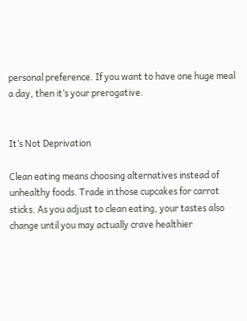personal preference. If you want to have one huge meal a day, then it’s your prerogative.


It’s Not Deprivation

Clean eating means choosing alternatives instead of unhealthy foods. Trade in those cupcakes for carrot sticks. As you adjust to clean eating, your tastes also change until you may actually crave healthier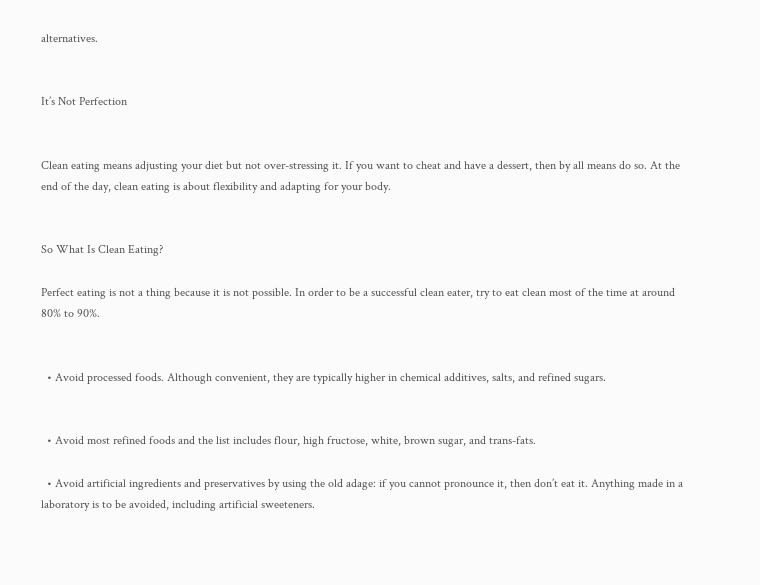alternatives.


It’s Not Perfection


Clean eating means adjusting your diet but not over-stressing it. If you want to cheat and have a dessert, then by all means do so. At the end of the day, clean eating is about flexibility and adapting for your body.


So What Is Clean Eating?

Perfect eating is not a thing because it is not possible. In order to be a successful clean eater, try to eat clean most of the time at around 80% to 90%.


  • Avoid processed foods. Although convenient, they are typically higher in chemical additives, salts, and refined sugars.


  • Avoid most refined foods and the list includes flour, high fructose, white, brown sugar, and trans-fats.

  • Avoid artificial ingredients and preservatives by using the old adage: if you cannot pronounce it, then don’t eat it. Anything made in a laboratory is to be avoided, including artificial sweeteners.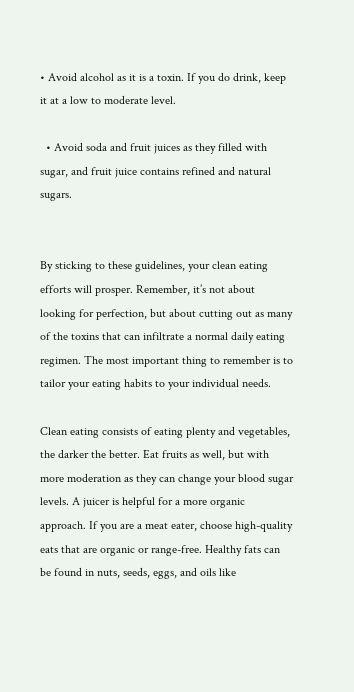• Avoid alcohol as it is a toxin. If you do drink, keep it at a low to moderate level.

  • Avoid soda and fruit juices as they filled with sugar, and fruit juice contains refined and natural sugars.


By sticking to these guidelines, your clean eating efforts will prosper. Remember, it’s not about looking for perfection, but about cutting out as many of the toxins that can infiltrate a normal daily eating regimen. The most important thing to remember is to tailor your eating habits to your individual needs.

Clean eating consists of eating plenty and vegetables, the darker the better. Eat fruits as well, but with more moderation as they can change your blood sugar levels. A juicer is helpful for a more organic approach. If you are a meat eater, choose high-quality eats that are organic or range-free. Healthy fats can be found in nuts, seeds, eggs, and oils like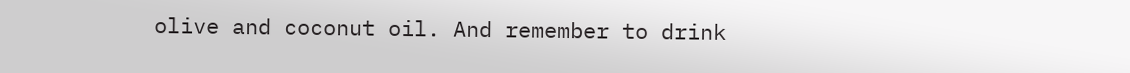olive and coconut oil. And remember to drink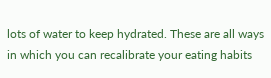lots of water to keep hydrated. These are all ways in which you can recalibrate your eating habits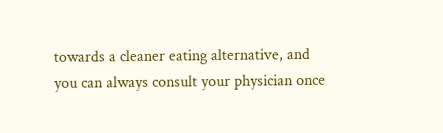towards a cleaner eating alternative, and you can always consult your physician once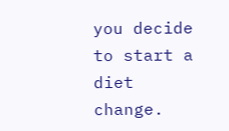you decide to start a diet change.